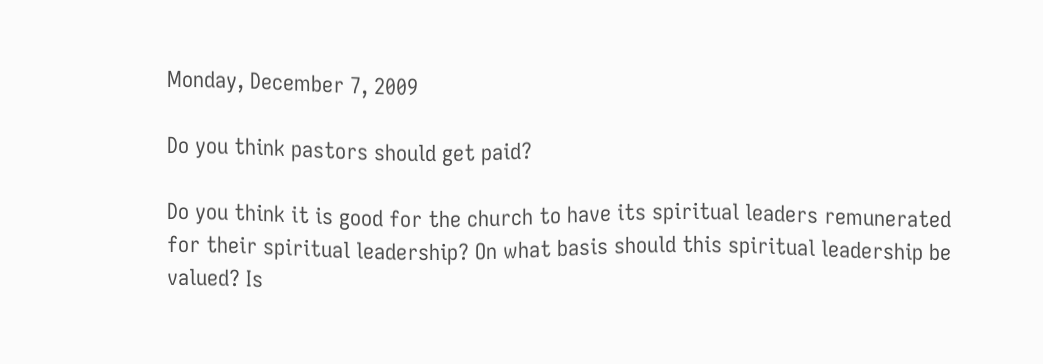Monday, December 7, 2009

Do you think pastors should get paid?

Do you think it is good for the church to have its spiritual leaders remunerated for their spiritual leadership? On what basis should this spiritual leadership be valued? Is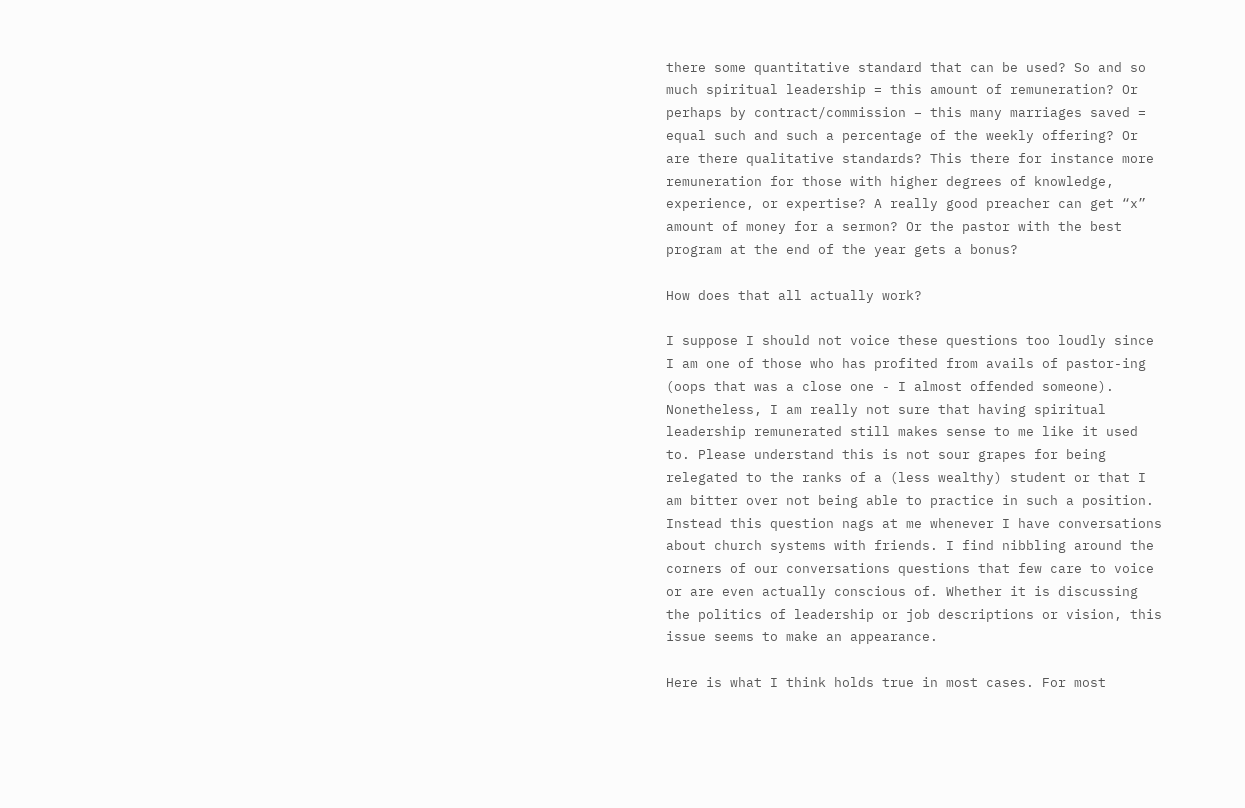there some quantitative standard that can be used? So and so much spiritual leadership = this amount of remuneration? Or perhaps by contract/commission – this many marriages saved = equal such and such a percentage of the weekly offering? Or are there qualitative standards? This there for instance more remuneration for those with higher degrees of knowledge, experience, or expertise? A really good preacher can get “x” amount of money for a sermon? Or the pastor with the best program at the end of the year gets a bonus?

How does that all actually work?

I suppose I should not voice these questions too loudly since I am one of those who has profited from avails of pastor-ing (oops that was a close one - I almost offended someone). Nonetheless, I am really not sure that having spiritual leadership remunerated still makes sense to me like it used to. Please understand this is not sour grapes for being relegated to the ranks of a (less wealthy) student or that I am bitter over not being able to practice in such a position. Instead this question nags at me whenever I have conversations about church systems with friends. I find nibbling around the corners of our conversations questions that few care to voice or are even actually conscious of. Whether it is discussing the politics of leadership or job descriptions or vision, this issue seems to make an appearance.

Here is what I think holds true in most cases. For most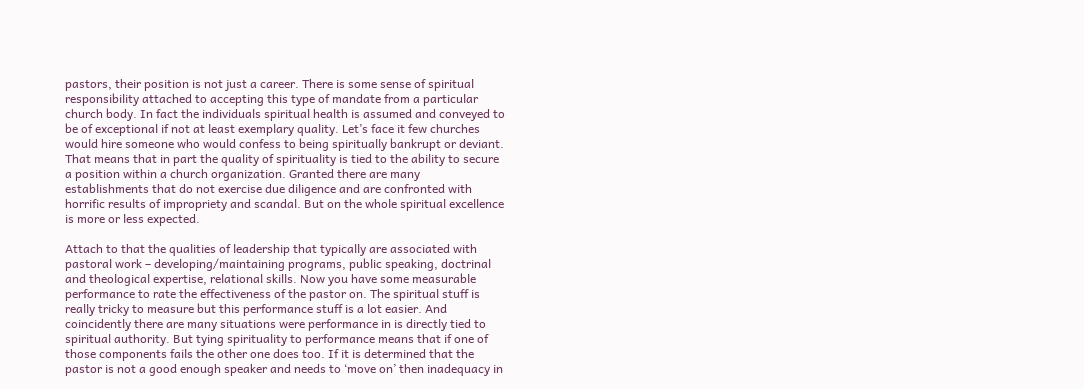pastors, their position is not just a career. There is some sense of spiritual responsibility attached to accepting this type of mandate from a particular church body. In fact the individuals spiritual health is assumed and conveyed to be of exceptional if not at least exemplary quality. Let’s face it few churches would hire someone who would confess to being spiritually bankrupt or deviant. That means that in part the quality of spirituality is tied to the ability to secure a position within a church organization. Granted there are many establishments that do not exercise due diligence and are confronted with horrific results of impropriety and scandal. But on the whole spiritual excellence is more or less expected.

Attach to that the qualities of leadership that typically are associated with pastoral work – developing/maintaining programs, public speaking, doctrinal and theological expertise, relational skills. Now you have some measurable performance to rate the effectiveness of the pastor on. The spiritual stuff is really tricky to measure but this performance stuff is a lot easier. And coincidently there are many situations were performance in is directly tied to spiritual authority. But tying spirituality to performance means that if one of those components fails the other one does too. If it is determined that the pastor is not a good enough speaker and needs to ‘move on’ then inadequacy in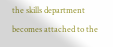the skills department becomes attached to the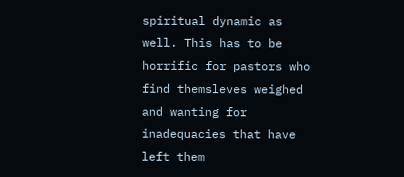spiritual dynamic as well. This has to be horrific for pastors who find themsleves weighed and wanting for inadequacies that have left them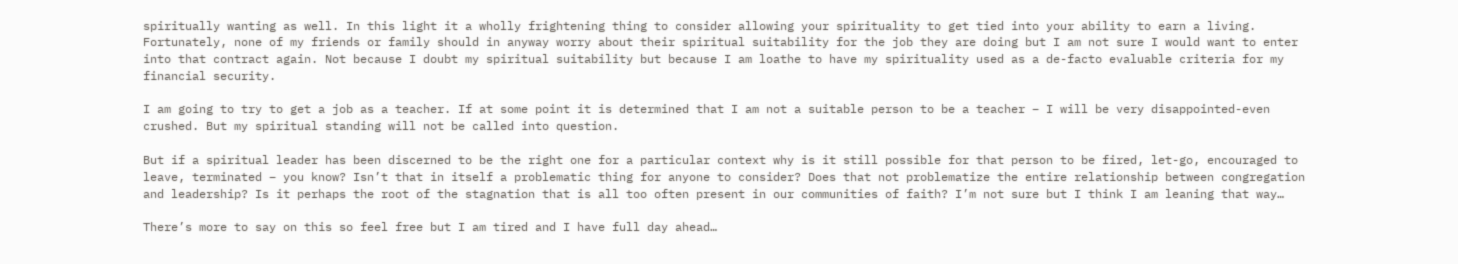spiritually wanting as well. In this light it a wholly frightening thing to consider allowing your spirituality to get tied into your ability to earn a living. Fortunately, none of my friends or family should in anyway worry about their spiritual suitability for the job they are doing but I am not sure I would want to enter into that contract again. Not because I doubt my spiritual suitability but because I am loathe to have my spirituality used as a de-facto evaluable criteria for my financial security.

I am going to try to get a job as a teacher. If at some point it is determined that I am not a suitable person to be a teacher – I will be very disappointed-even crushed. But my spiritual standing will not be called into question.

But if a spiritual leader has been discerned to be the right one for a particular context why is it still possible for that person to be fired, let-go, encouraged to leave, terminated – you know? Isn’t that in itself a problematic thing for anyone to consider? Does that not problematize the entire relationship between congregation and leadership? Is it perhaps the root of the stagnation that is all too often present in our communities of faith? I’m not sure but I think I am leaning that way…

There’s more to say on this so feel free but I am tired and I have full day ahead…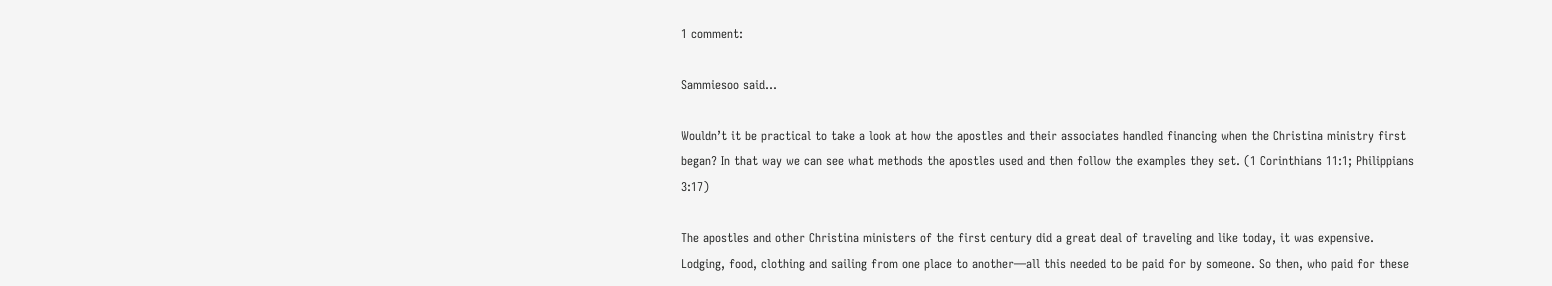1 comment:

Sammiesoo said...

Wouldn’t it be practical to take a look at how the apostles and their associates handled financing when the Christina ministry first began? In that way we can see what methods the apostles used and then follow the examples they set. (1 Corinthians 11:1; Philippians 3:17)

The apostles and other Christina ministers of the first century did a great deal of traveling and like today, it was expensive. Lodging, food, clothing and sailing from one place to another—all this needed to be paid for by someone. So then, who paid for these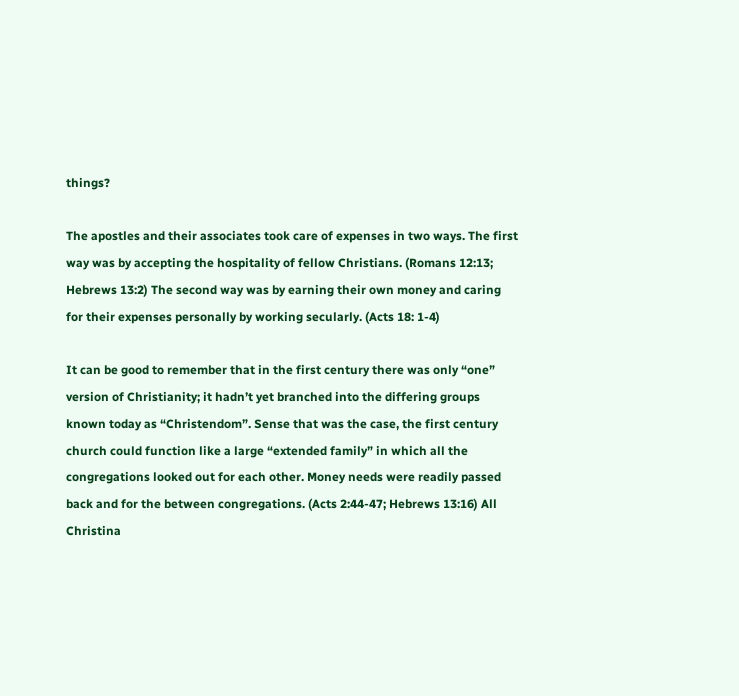things?

The apostles and their associates took care of expenses in two ways. The first way was by accepting the hospitality of fellow Christians. (Romans 12:13; Hebrews 13:2) The second way was by earning their own money and caring for their expenses personally by working secularly. (Acts 18: 1-4)

It can be good to remember that in the first century there was only “one” version of Christianity; it hadn’t yet branched into the differing groups known today as “Christendom”. Sense that was the case, the first century church could function like a large “extended family” in which all the congregations looked out for each other. Money needs were readily passed back and for the between congregations. (Acts 2:44-47; Hebrews 13:16) All Christina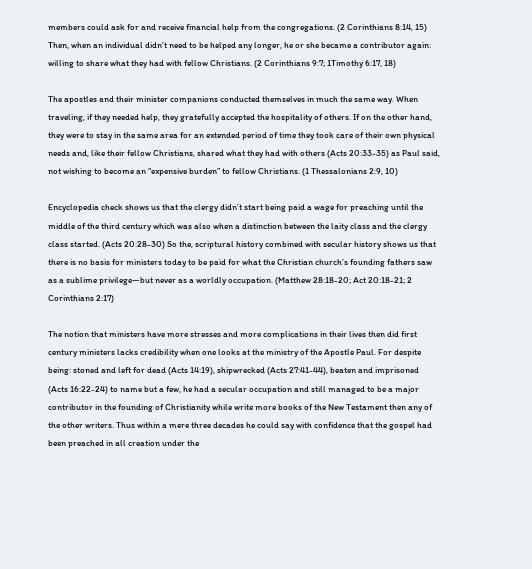members could ask for and receive financial help from the congregations. (2 Corinthians 8:14, 15) Then, when an individual didn’t need to be helped any longer, he or she became a contributor again: willing to share what they had with fellow Christians. (2 Corinthians 9:7; 1Timothy 6:17, 18)

The apostles and their minister companions conducted themselves in much the same way. When traveling, if they needed help, they gratefully accepted the hospitality of others. If on the other hand, they were to stay in the same area for an extended period of time they took care of their own physical needs and, like their fellow Christians, shared what they had with others (Acts 20:33-35) as Paul said, not wishing to become an “expensive burden” to fellow Christians. (1 Thessalonians 2:9, 10)

Encyclopedia check shows us that the clergy didn’t start being paid a wage for preaching until the middle of the third century which was also when a distinction between the laity class and the clergy class started. (Acts 20:28-30) So the, scriptural history combined with secular history shows us that there is no basis for ministers today to be paid for what the Christian church’s founding fathers saw as a sublime privilege—but never as a worldly occupation. (Matthew 28:18-20; Act 20:18-21; 2 Corinthians 2:17)

The notion that ministers have more stresses and more complications in their lives then did first century ministers lacks credibility when one looks at the ministry of the Apostle Paul. For despite being: stoned and left for dead (Acts 14:19), shipwrecked (Acts 27:41-44), beaten and imprisoned (Acts 16:22-24) to name but a few, he had a secular occupation and still managed to be a major contributor in the founding of Christianity while write more books of the New Testament then any of the other writers. Thus within a mere three decades he could say with confidence that the gospel had been preached in all creation under the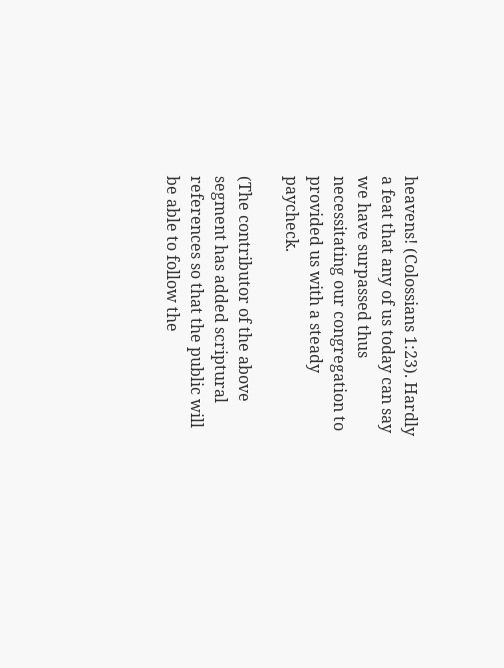heavens! (Colossians 1:23). Hardly a feat that any of us today can say we have surpassed thus necessitating our congregation to provided us with a steady paycheck.

(The contributor of the above segment has added scriptural references so that the public will be able to follow the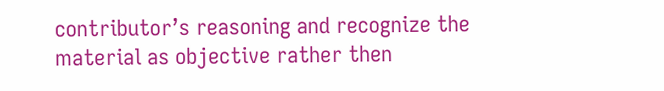contributor’s reasoning and recognize the material as objective rather then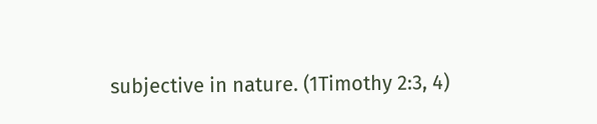subjective in nature. (1Timothy 2:3, 4)